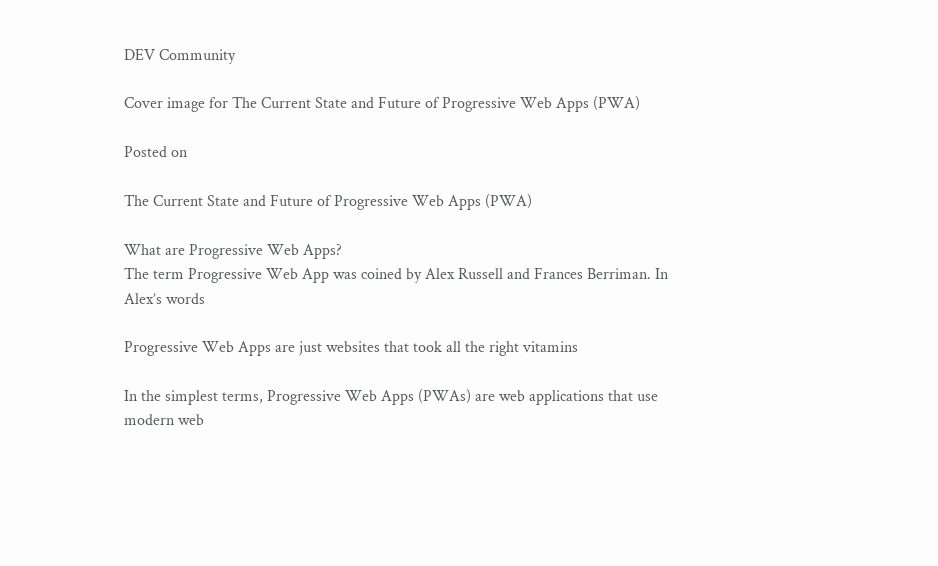DEV Community

Cover image for The Current State and Future of Progressive Web Apps (PWA)

Posted on

The Current State and Future of Progressive Web Apps (PWA)

What are Progressive Web Apps?
The term Progressive Web App was coined by Alex Russell and Frances Berriman. In Alex’s words

Progressive Web Apps are just websites that took all the right vitamins

In the simplest terms, Progressive Web Apps (PWAs) are web applications that use modern web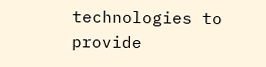technologies to provide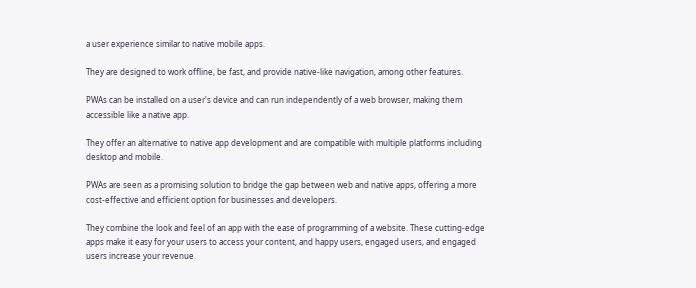a user experience similar to native mobile apps.

They are designed to work offline, be fast, and provide native-like navigation, among other features.

PWAs can be installed on a user's device and can run independently of a web browser, making them accessible like a native app.

They offer an alternative to native app development and are compatible with multiple platforms including desktop and mobile.

PWAs are seen as a promising solution to bridge the gap between web and native apps, offering a more cost-effective and efficient option for businesses and developers.

They combine the look and feel of an app with the ease of programming of a website. These cutting-edge apps make it easy for your users to access your content, and happy users, engaged users, and engaged users increase your revenue.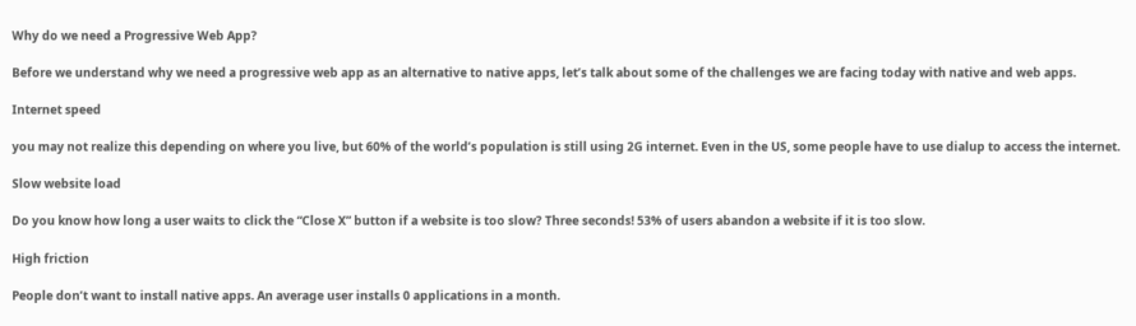Why do we need a Progressive Web App?

Before we understand why we need a progressive web app as an alternative to native apps, let’s talk about some of the challenges we are facing today with native and web apps.

Internet speed

you may not realize this depending on where you live, but 60% of the world’s population is still using 2G internet. Even in the US, some people have to use dialup to access the internet.

Slow website load

Do you know how long a user waits to click the “Close X” button if a website is too slow? Three seconds! 53% of users abandon a website if it is too slow.

High friction

People don’t want to install native apps. An average user installs 0 applications in a month.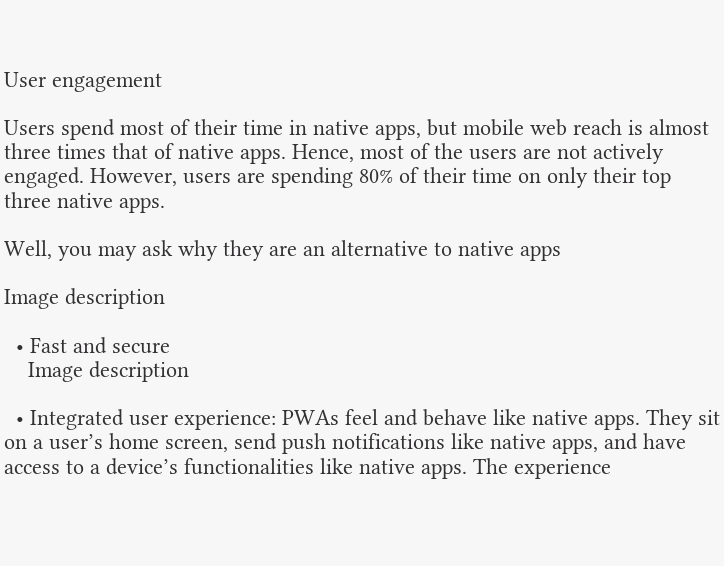User engagement

Users spend most of their time in native apps, but mobile web reach is almost three times that of native apps. Hence, most of the users are not actively engaged. However, users are spending 80% of their time on only their top three native apps.

Well, you may ask why they are an alternative to native apps

Image description

  • Fast and secure
    Image description

  • Integrated user experience: PWAs feel and behave like native apps. They sit on a user’s home screen, send push notifications like native apps, and have access to a device’s functionalities like native apps. The experience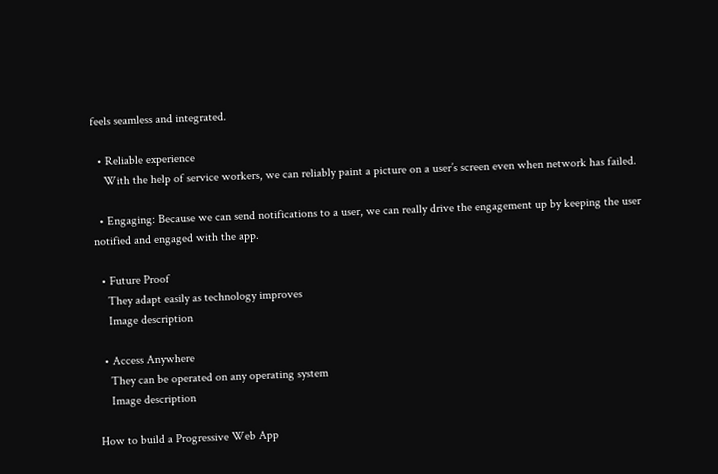feels seamless and integrated.

  • Reliable experience
    With the help of service workers, we can reliably paint a picture on a user’s screen even when network has failed.

  • Engaging: Because we can send notifications to a user, we can really drive the engagement up by keeping the user notified and engaged with the app.

  • Future Proof
    They adapt easily as technology improves
    Image description

  • Access Anywhere
    They can be operated on any operating system
    Image description

How to build a Progressive Web App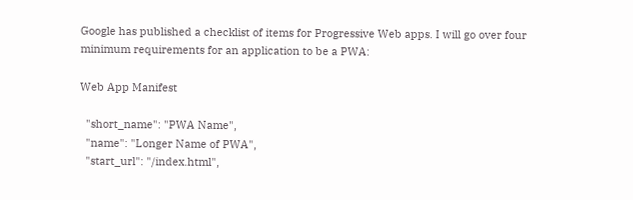Google has published a checklist of items for Progressive Web apps. I will go over four minimum requirements for an application to be a PWA:

Web App Manifest

  "short_name": "PWA Name",
  "name": "Longer Name of PWA",
  "start_url": "/index.html",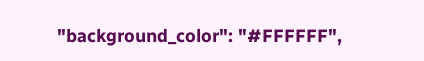"background_color": "#FFFFFF",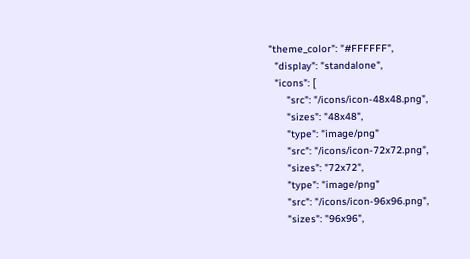"theme_color": "#FFFFFF",
  "display": "standalone",
  "icons": [
      "src": "/icons/icon-48x48.png",
      "sizes": "48x48",
      "type": "image/png"
      "src": "/icons/icon-72x72.png",
      "sizes": "72x72",
      "type": "image/png"
      "src": "/icons/icon-96x96.png",
      "sizes": "96x96",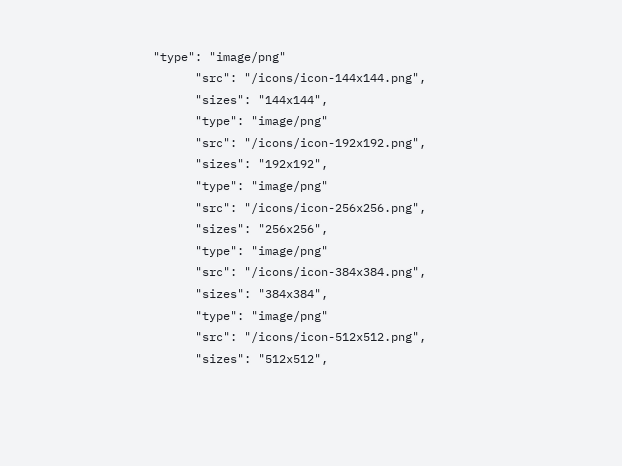"type": "image/png"
      "src": "/icons/icon-144x144.png",
      "sizes": "144x144",
      "type": "image/png"
      "src": "/icons/icon-192x192.png",
      "sizes": "192x192",
      "type": "image/png"
      "src": "/icons/icon-256x256.png",
      "sizes": "256x256",
      "type": "image/png"
      "src": "/icons/icon-384x384.png",
      "sizes": "384x384",
      "type": "image/png"
      "src": "/icons/icon-512x512.png",
      "sizes": "512x512",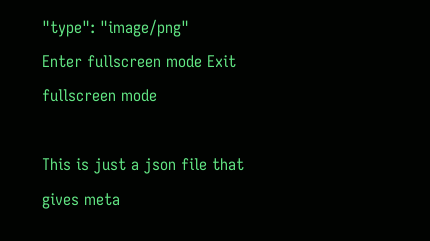"type": "image/png"
Enter fullscreen mode Exit fullscreen mode

This is just a json file that gives meta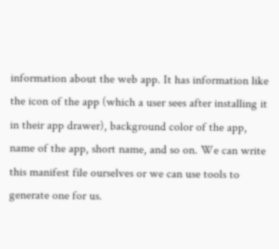information about the web app. It has information like the icon of the app (which a user sees after installing it in their app drawer), background color of the app, name of the app, short name, and so on. We can write this manifest file ourselves or we can use tools to generate one for us.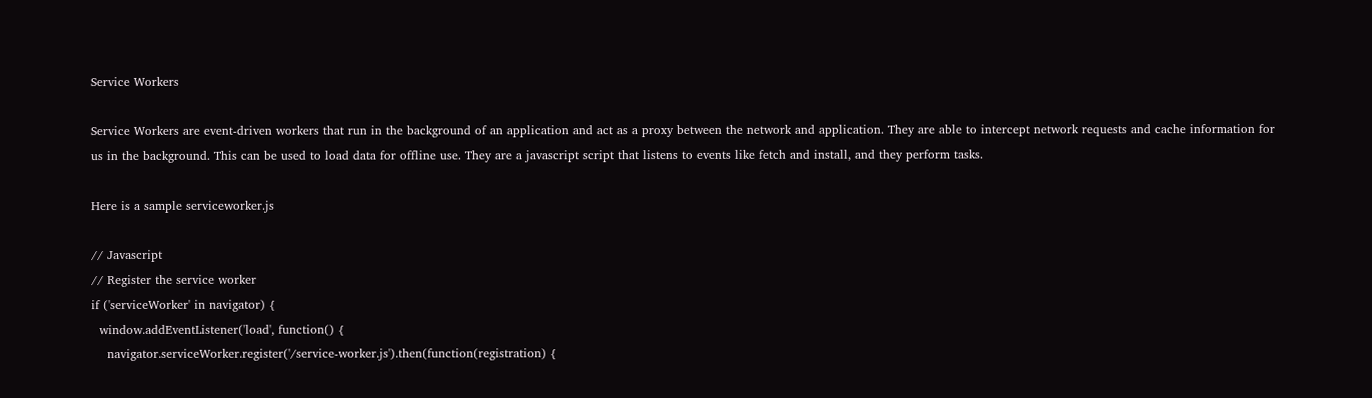Service Workers

Service Workers are event-driven workers that run in the background of an application and act as a proxy between the network and application. They are able to intercept network requests and cache information for us in the background. This can be used to load data for offline use. They are a javascript script that listens to events like fetch and install, and they perform tasks.

Here is a sample serviceworker.js

// Javascript
// Register the service worker
if ('serviceWorker' in navigator) {
  window.addEventListener('load', function() {
    navigator.serviceWorker.register('/service-worker.js').then(function(registration) {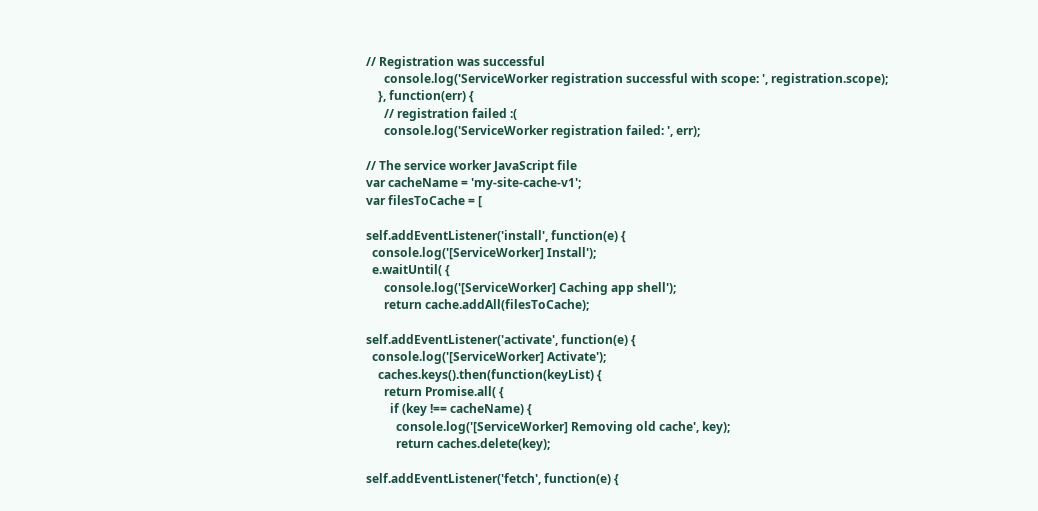// Registration was successful
      console.log('ServiceWorker registration successful with scope: ', registration.scope);
    }, function(err) {
      // registration failed :(
      console.log('ServiceWorker registration failed: ', err);

// The service worker JavaScript file
var cacheName = 'my-site-cache-v1';
var filesToCache = [

self.addEventListener('install', function(e) {
  console.log('[ServiceWorker] Install');
  e.waitUntil( {
      console.log('[ServiceWorker] Caching app shell');
      return cache.addAll(filesToCache);

self.addEventListener('activate', function(e) {
  console.log('[ServiceWorker] Activate');
    caches.keys().then(function(keyList) {
      return Promise.all( {
        if (key !== cacheName) {
          console.log('[ServiceWorker] Removing old cache', key);
          return caches.delete(key);

self.addEventListener('fetch', function(e) {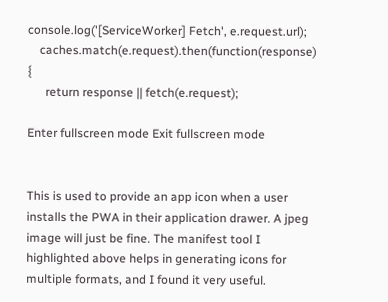console.log('[ServiceWorker] Fetch', e.request.url);
    caches.match(e.request).then(function(response) {
      return response || fetch(e.request);

Enter fullscreen mode Exit fullscreen mode


This is used to provide an app icon when a user installs the PWA in their application drawer. A jpeg image will just be fine. The manifest tool I highlighted above helps in generating icons for multiple formats, and I found it very useful.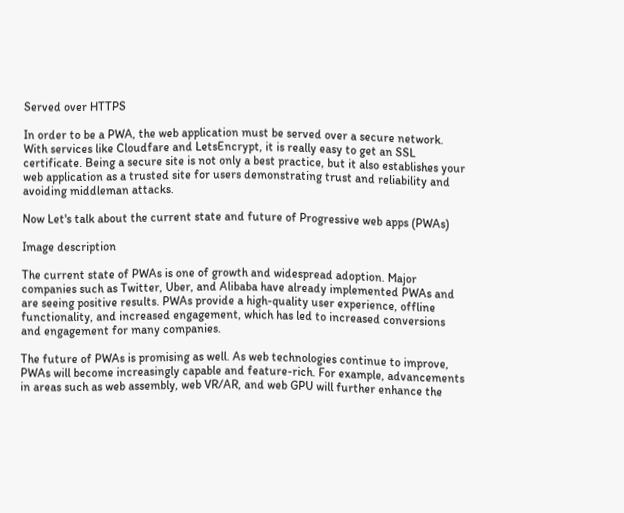Served over HTTPS

In order to be a PWA, the web application must be served over a secure network. With services like Cloudfare and LetsEncrypt, it is really easy to get an SSL certificate. Being a secure site is not only a best practice, but it also establishes your web application as a trusted site for users demonstrating trust and reliability and avoiding middleman attacks.

Now Let's talk about the current state and future of Progressive web apps (PWAs)

Image description

The current state of PWAs is one of growth and widespread adoption. Major companies such as Twitter, Uber, and Alibaba have already implemented PWAs and are seeing positive results. PWAs provide a high-quality user experience, offline functionality, and increased engagement, which has led to increased conversions and engagement for many companies.

The future of PWAs is promising as well. As web technologies continue to improve, PWAs will become increasingly capable and feature-rich. For example, advancements in areas such as web assembly, web VR/AR, and web GPU will further enhance the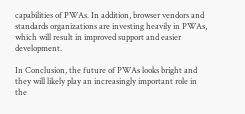capabilities of PWAs. In addition, browser vendors and standards organizations are investing heavily in PWAs, which will result in improved support and easier development.

In Conclusion, the future of PWAs looks bright and they will likely play an increasingly important role in the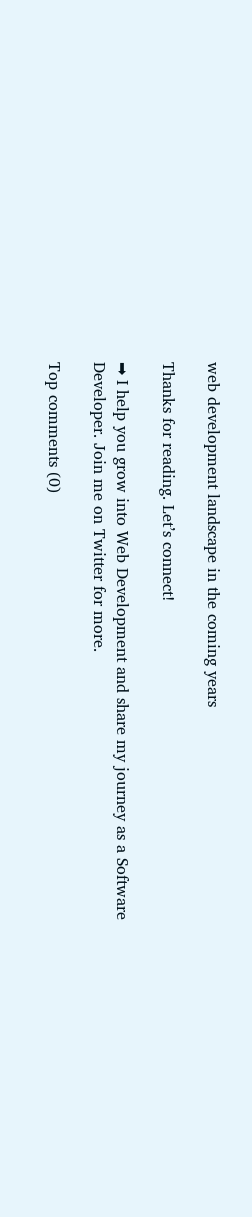web development landscape in the coming years

Thanks for reading. Let’s connect!

➡ I help you grow into Web Development and share my journey as a Software Developer. Join me on Twitter for more.

Top comments (0)